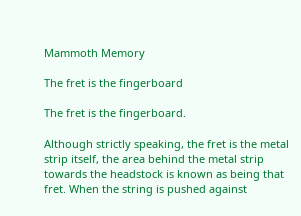Mammoth Memory

The fret is the fingerboard

The fret is the fingerboard.

Although strictly speaking, the fret is the metal strip itself, the area behind the metal strip towards the headstock is known as being that fret. When the string is pushed against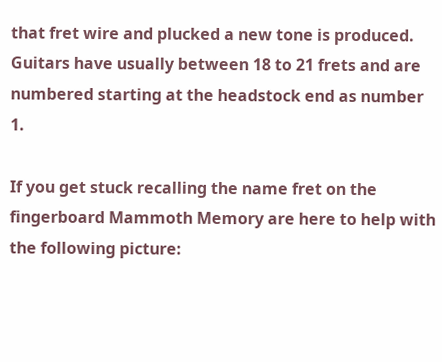that fret wire and plucked a new tone is produced. Guitars have usually between 18 to 21 frets and are numbered starting at the headstock end as number 1.

If you get stuck recalling the name fret on the fingerboard Mammoth Memory are here to help with the following picture: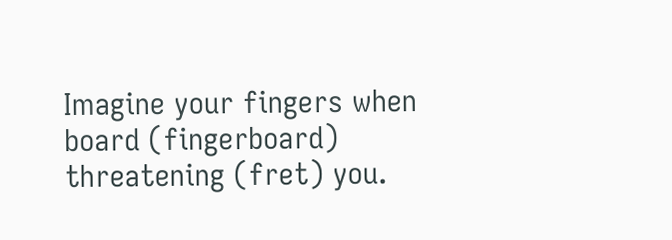Imagine your fingers when board (fingerboard) threatening (fret) you.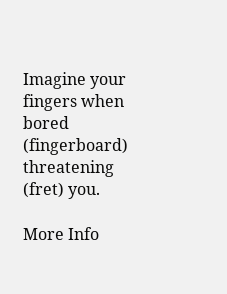Imagine your fingers when bored (fingerboard) threatening (fret) you.

More Info